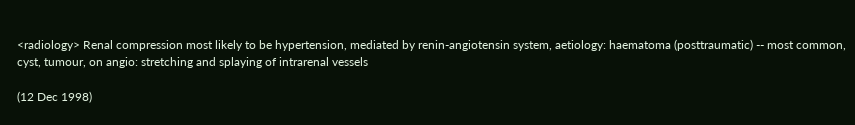<radiology> Renal compression most likely to be hypertension, mediated by renin-angiotensin system, aetiology: haematoma (posttraumatic) -- most common, cyst, tumour, on angio: stretching and splaying of intrarenal vessels

(12 Dec 1998)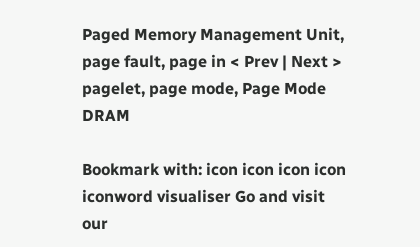Paged Memory Management Unit, page fault, page in < Prev | Next > pagelet, page mode, Page Mode DRAM

Bookmark with: icon icon icon icon iconword visualiser Go and visit our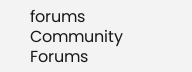forums Community Forums